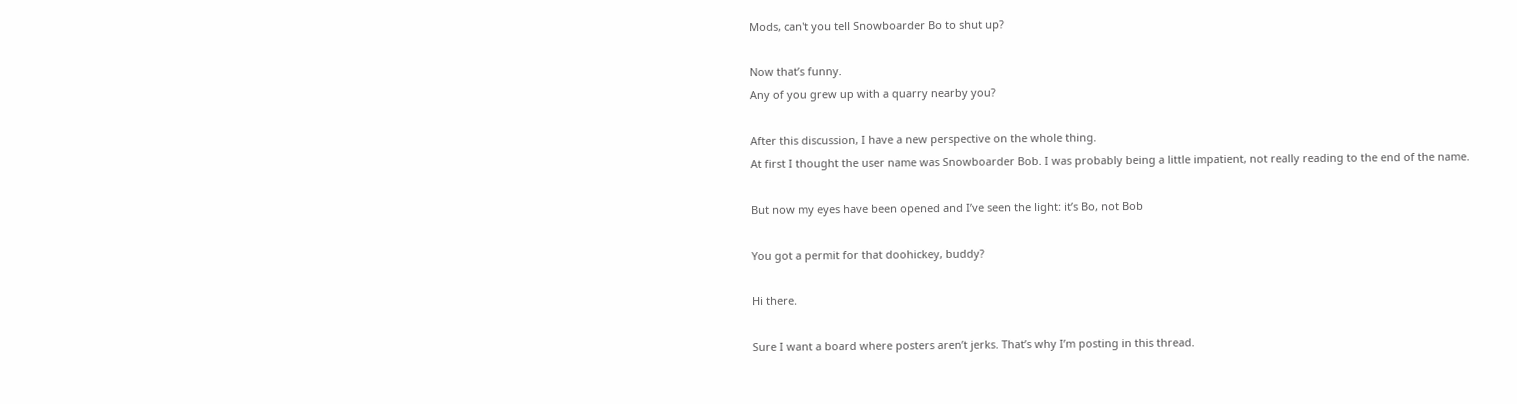Mods, can't you tell Snowboarder Bo to shut up?

Now that’s funny.
Any of you grew up with a quarry nearby you?

After this discussion, I have a new perspective on the whole thing.
At first I thought the user name was Snowboarder Bob. I was probably being a little impatient, not really reading to the end of the name.

But now my eyes have been opened and I’ve seen the light: it’s Bo, not Bob

You got a permit for that doohickey, buddy?

Hi there.

Sure I want a board where posters aren’t jerks. That’s why I’m posting in this thread.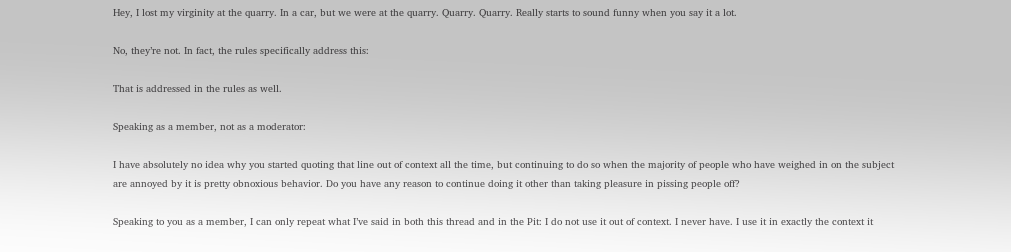Hey, I lost my virginity at the quarry. In a car, but we were at the quarry. Quarry. Quarry. Really starts to sound funny when you say it a lot.

No, they’re not. In fact, the rules specifically address this:

That is addressed in the rules as well.

Speaking as a member, not as a moderator:

I have absolutely no idea why you started quoting that line out of context all the time, but continuing to do so when the majority of people who have weighed in on the subject are annoyed by it is pretty obnoxious behavior. Do you have any reason to continue doing it other than taking pleasure in pissing people off?

Speaking to you as a member, I can only repeat what I’ve said in both this thread and in the Pit: I do not use it out of context. I never have. I use it in exactly the context it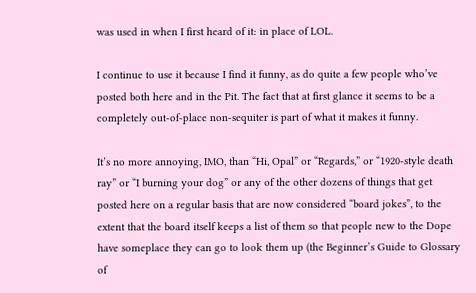was used in when I first heard of it: in place of LOL.

I continue to use it because I find it funny, as do quite a few people who’ve posted both here and in the Pit. The fact that at first glance it seems to be a completely out-of-place non-sequiter is part of what it makes it funny.

It’s no more annoying, IMO, than “Hi, Opal” or “Regards,” or “1920-style death ray” or “I burning your dog” or any of the other dozens of things that get posted here on a regular basis that are now considered “board jokes”, to the extent that the board itself keeps a list of them so that people new to the Dope have someplace they can go to look them up (the Beginner’s Guide to Glossary of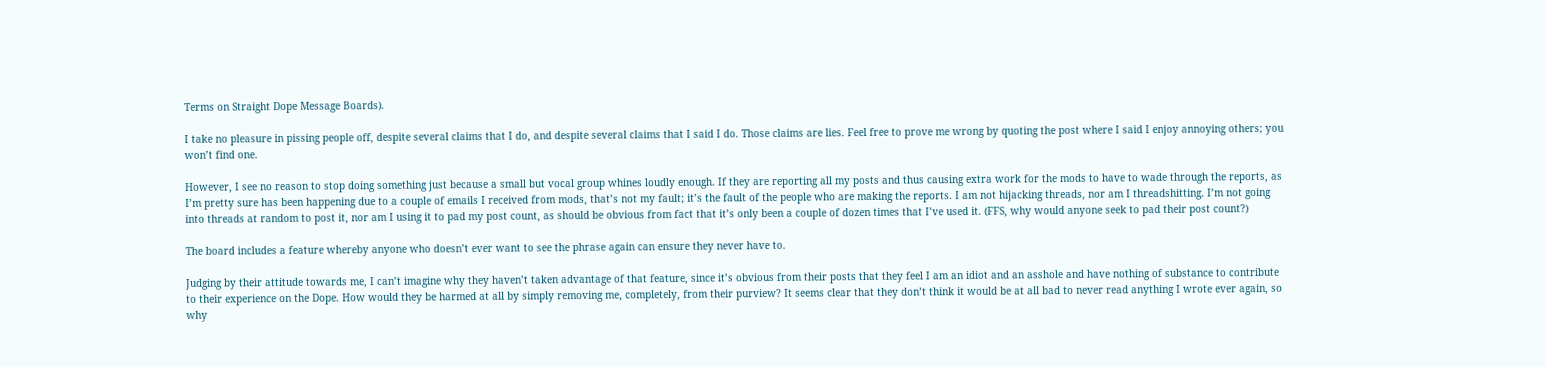Terms on Straight Dope Message Boards).

I take no pleasure in pissing people off, despite several claims that I do, and despite several claims that I said I do. Those claims are lies. Feel free to prove me wrong by quoting the post where I said I enjoy annoying others; you won’t find one.

However, I see no reason to stop doing something just because a small but vocal group whines loudly enough. If they are reporting all my posts and thus causing extra work for the mods to have to wade through the reports, as I’m pretty sure has been happening due to a couple of emails I received from mods, that’s not my fault; it’s the fault of the people who are making the reports. I am not hijacking threads, nor am I threadshitting. I’m not going into threads at random to post it, nor am I using it to pad my post count, as should be obvious from fact that it’s only been a couple of dozen times that I’ve used it. (FFS, why would anyone seek to pad their post count?)

The board includes a feature whereby anyone who doesn’t ever want to see the phrase again can ensure they never have to.

Judging by their attitude towards me, I can’t imagine why they haven’t taken advantage of that feature, since it’s obvious from their posts that they feel I am an idiot and an asshole and have nothing of substance to contribute to their experience on the Dope. How would they be harmed at all by simply removing me, completely, from their purview? It seems clear that they don’t think it would be at all bad to never read anything I wrote ever again, so why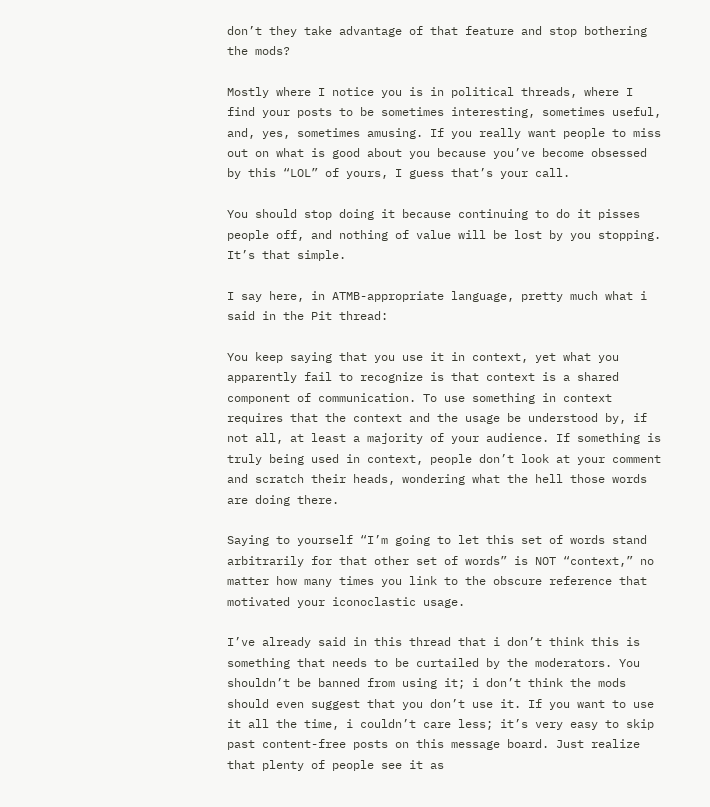don’t they take advantage of that feature and stop bothering the mods?

Mostly where I notice you is in political threads, where I find your posts to be sometimes interesting, sometimes useful, and, yes, sometimes amusing. If you really want people to miss out on what is good about you because you’ve become obsessed by this “LOL” of yours, I guess that’s your call.

You should stop doing it because continuing to do it pisses people off, and nothing of value will be lost by you stopping. It’s that simple.

I say here, in ATMB-appropriate language, pretty much what i said in the Pit thread:

You keep saying that you use it in context, yet what you apparently fail to recognize is that context is a shared component of communication. To use something in context requires that the context and the usage be understood by, if not all, at least a majority of your audience. If something is truly being used in context, people don’t look at your comment and scratch their heads, wondering what the hell those words are doing there.

Saying to yourself “I’m going to let this set of words stand arbitrarily for that other set of words” is NOT “context,” no matter how many times you link to the obscure reference that motivated your iconoclastic usage.

I’ve already said in this thread that i don’t think this is something that needs to be curtailed by the moderators. You shouldn’t be banned from using it; i don’t think the mods should even suggest that you don’t use it. If you want to use it all the time, i couldn’t care less; it’s very easy to skip past content-free posts on this message board. Just realize that plenty of people see it as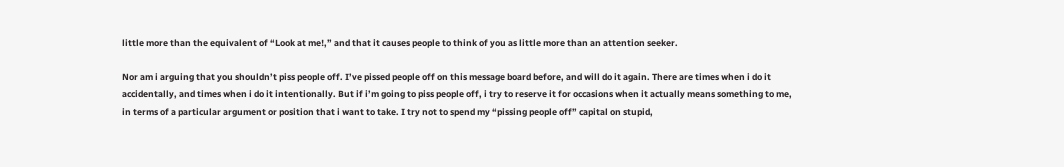little more than the equivalent of “Look at me!,” and that it causes people to think of you as little more than an attention seeker.

Nor am i arguing that you shouldn’t piss people off. I’ve pissed people off on this message board before, and will do it again. There are times when i do it accidentally, and times when i do it intentionally. But if i’m going to piss people off, i try to reserve it for occasions when it actually means something to me, in terms of a particular argument or position that i want to take. I try not to spend my “pissing people off” capital on stupid,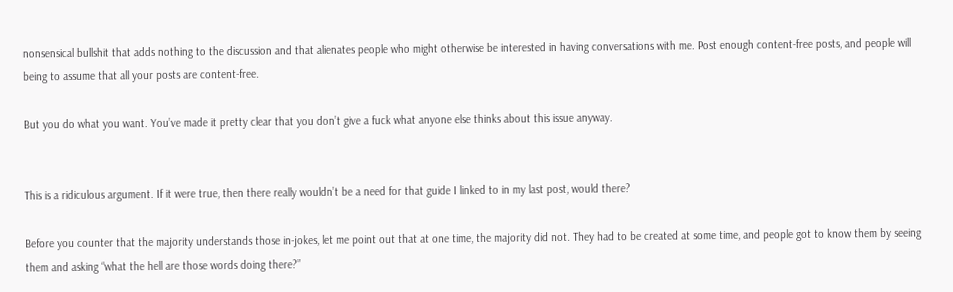nonsensical bullshit that adds nothing to the discussion and that alienates people who might otherwise be interested in having conversations with me. Post enough content-free posts, and people will being to assume that all your posts are content-free.

But you do what you want. You’ve made it pretty clear that you don’t give a fuck what anyone else thinks about this issue anyway.


This is a ridiculous argument. If it were true, then there really wouldn’t be a need for that guide I linked to in my last post, would there?

Before you counter that the majority understands those in-jokes, let me point out that at one time, the majority did not. They had to be created at some time, and people got to know them by seeing them and asking “what the hell are those words doing there?”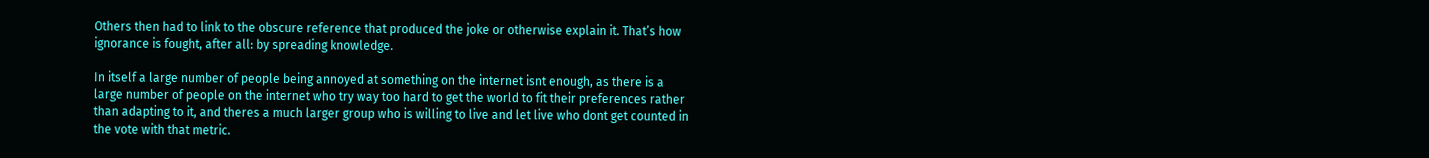Others then had to link to the obscure reference that produced the joke or otherwise explain it. That’s how ignorance is fought, after all: by spreading knowledge.

In itself a large number of people being annoyed at something on the internet isnt enough, as there is a large number of people on the internet who try way too hard to get the world to fit their preferences rather than adapting to it, and theres a much larger group who is willing to live and let live who dont get counted in the vote with that metric.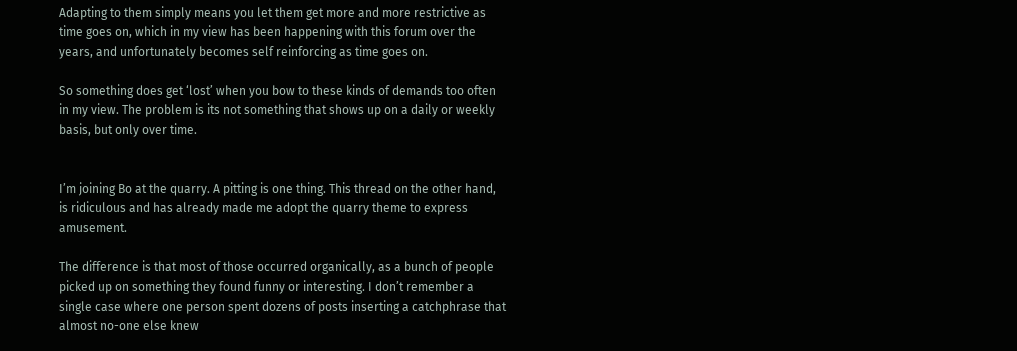Adapting to them simply means you let them get more and more restrictive as time goes on, which in my view has been happening with this forum over the years, and unfortunately becomes self reinforcing as time goes on.

So something does get ‘lost’ when you bow to these kinds of demands too often in my view. The problem is its not something that shows up on a daily or weekly basis, but only over time.


I’m joining Bo at the quarry. A pitting is one thing. This thread on the other hand, is ridiculous and has already made me adopt the quarry theme to express amusement.

The difference is that most of those occurred organically, as a bunch of people picked up on something they found funny or interesting. I don’t remember a single case where one person spent dozens of posts inserting a catchphrase that almost no-one else knew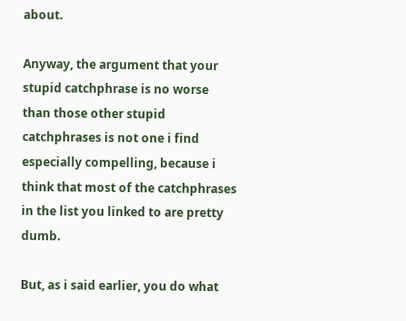about.

Anyway, the argument that your stupid catchphrase is no worse than those other stupid catchphrases is not one i find especially compelling, because i think that most of the catchphrases in the list you linked to are pretty dumb.

But, as i said earlier, you do what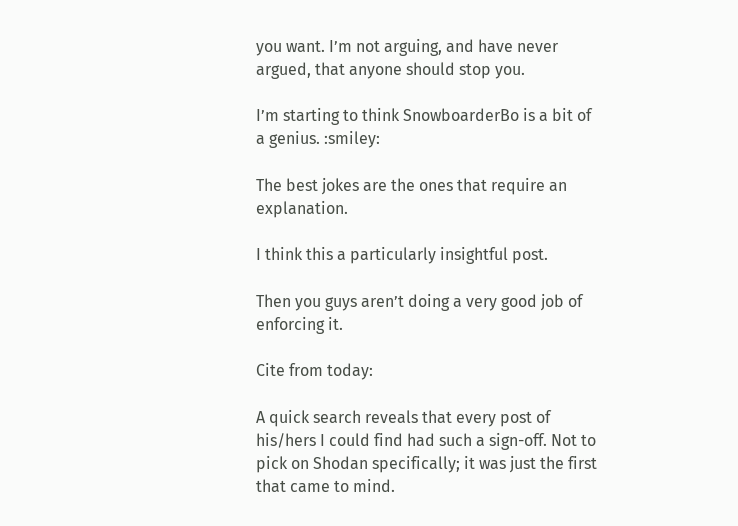you want. I’m not arguing, and have never argued, that anyone should stop you.

I’m starting to think SnowboarderBo is a bit of a genius. :smiley:

The best jokes are the ones that require an explanation.

I think this a particularly insightful post.

Then you guys aren’t doing a very good job of enforcing it.

Cite from today:

A quick search reveals that every post of his/hers I could find had such a sign-off. Not to pick on Shodan specifically; it was just the first that came to mind.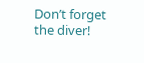Don’t forget the diver!